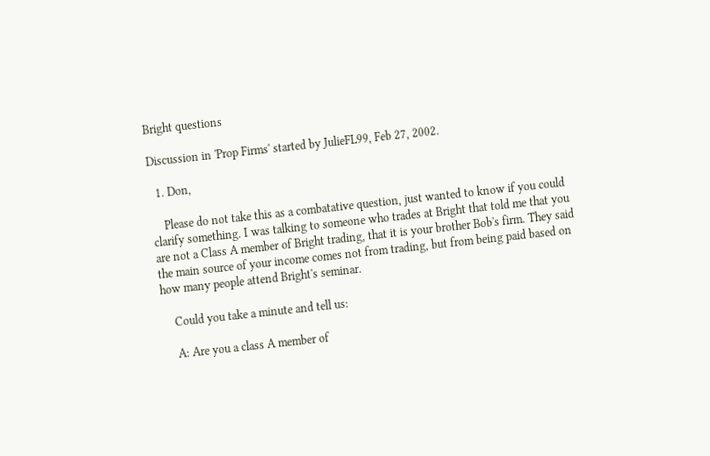Bright questions

Discussion in 'Prop Firms' started by JulieFL99, Feb 27, 2002.

  1. Don,

    Please do not take this as a combatative question, just wanted to know if you could clarify something. I was talking to someone who trades at Bright that told me that you are not a Class A member of Bright trading, that it is your brother Bob's firm. They said the main source of your income comes not from trading, but from being paid based on how many people attend Bright's seminar.

    Could you take a minute and tell us:

    A: Are you a class A member of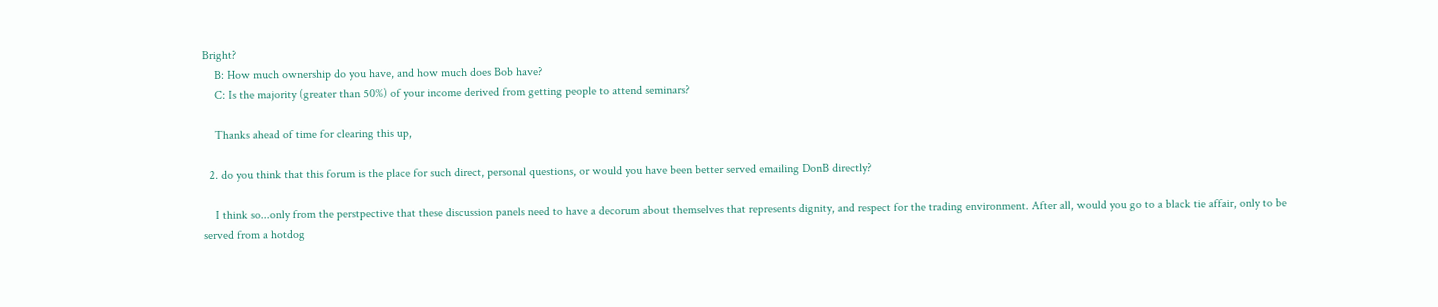Bright?
    B: How much ownership do you have, and how much does Bob have?
    C: Is the majority (greater than 50%) of your income derived from getting people to attend seminars?

    Thanks ahead of time for clearing this up,

  2. do you think that this forum is the place for such direct, personal questions, or would you have been better served emailing DonB directly?

    I think so...only from the perstpective that these discussion panels need to have a decorum about themselves that represents dignity, and respect for the trading environment. After all, would you go to a black tie affair, only to be served from a hotdog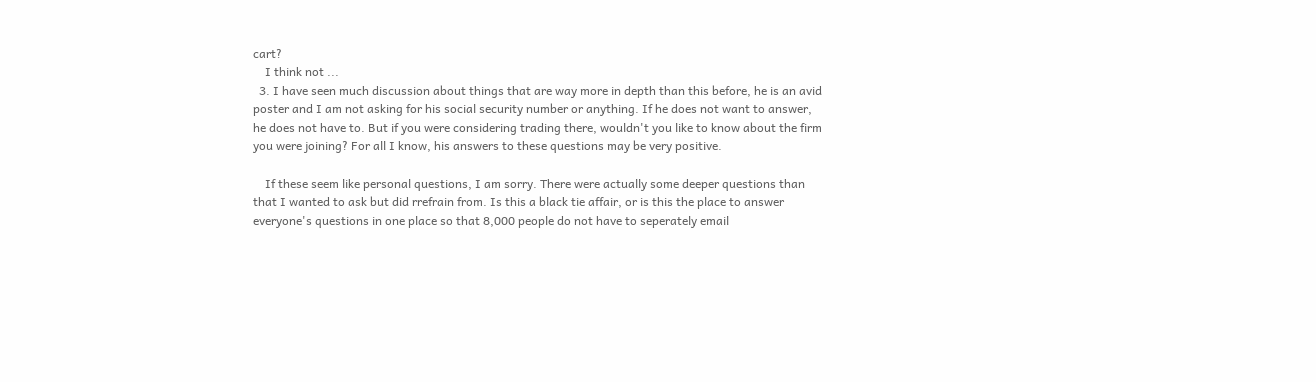cart?
    I think not ...
  3. I have seen much discussion about things that are way more in depth than this before, he is an avid poster and I am not asking for his social security number or anything. If he does not want to answer, he does not have to. But if you were considering trading there, wouldn't you like to know about the firm you were joining? For all I know, his answers to these questions may be very positive.

    If these seem like personal questions, I am sorry. There were actually some deeper questions than that I wanted to ask but did rrefrain from. Is this a black tie affair, or is this the place to answer everyone's questions in one place so that 8,000 people do not have to seperately email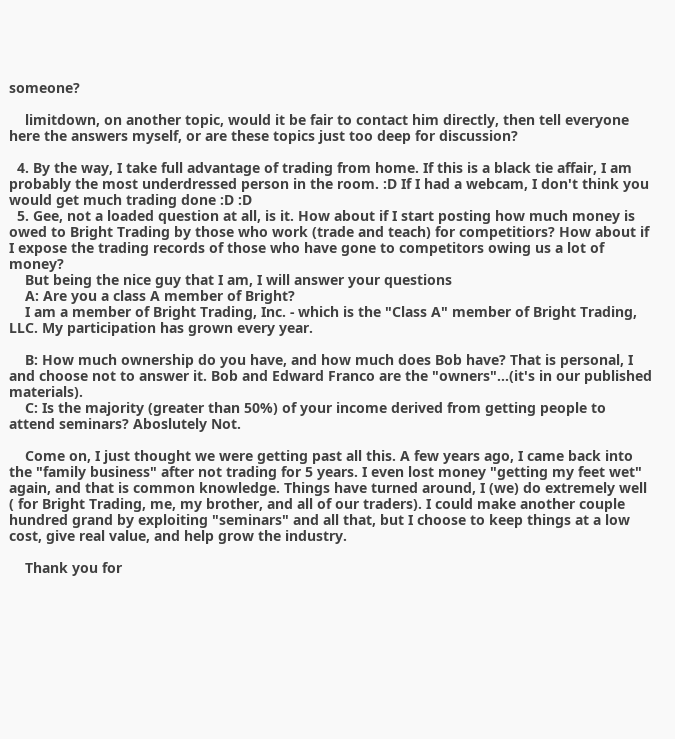someone?

    limitdown, on another topic, would it be fair to contact him directly, then tell everyone here the answers myself, or are these topics just too deep for discussion?

  4. By the way, I take full advantage of trading from home. If this is a black tie affair, I am probably the most underdressed person in the room. :D If I had a webcam, I don't think you would get much trading done :D :D
  5. Gee, not a loaded question at all, is it. How about if I start posting how much money is owed to Bright Trading by those who work (trade and teach) for competitiors? How about if I expose the trading records of those who have gone to competitors owing us a lot of money?
    But being the nice guy that I am, I will answer your questions
    A: Are you a class A member of Bright?
    I am a member of Bright Trading, Inc. - which is the "Class A" member of Bright Trading, LLC. My participation has grown every year.

    B: How much ownership do you have, and how much does Bob have? That is personal, I and choose not to answer it. Bob and Edward Franco are the "owners"...(it's in our published materials).
    C: Is the majority (greater than 50%) of your income derived from getting people to attend seminars? Aboslutely Not.

    Come on, I just thought we were getting past all this. A few years ago, I came back into the "family business" after not trading for 5 years. I even lost money "getting my feet wet" again, and that is common knowledge. Things have turned around, I (we) do extremely well ( for Bright Trading, me, my brother, and all of our traders). I could make another couple hundred grand by exploiting "seminars" and all that, but I choose to keep things at a low cost, give real value, and help grow the industry.

    Thank you for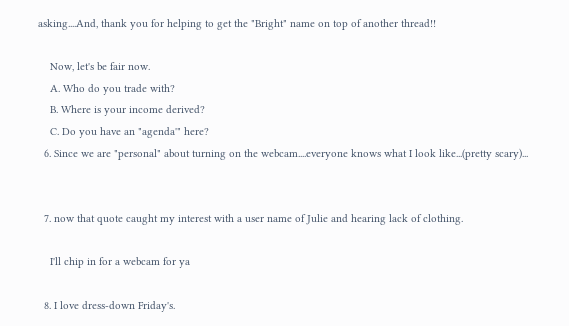asking....And, thank you for helping to get the "Bright" name on top of another thread!!

    Now, let's be fair now.
    A. Who do you trade with?
    B. Where is your income derived?
    C. Do you have an "agenda'" here?
  6. Since we are "personal" about turning on the webcam....everyone knows what I look like...(pretty scary)...


  7. now that quote caught my interest with a user name of Julie and hearing lack of clothing.

    I'll chip in for a webcam for ya

  8. I love dress-down Friday's.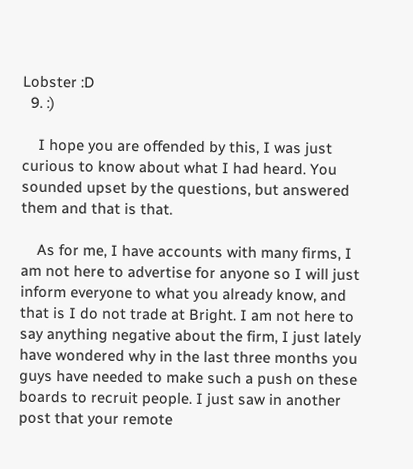Lobster :D
  9. :)

    I hope you are offended by this, I was just curious to know about what I had heard. You sounded upset by the questions, but answered them and that is that.

    As for me, I have accounts with many firms, I am not here to advertise for anyone so I will just inform everyone to what you already know, and that is I do not trade at Bright. I am not here to say anything negative about the firm, I just lately have wondered why in the last three months you guys have needed to make such a push on these boards to recruit people. I just saw in another post that your remote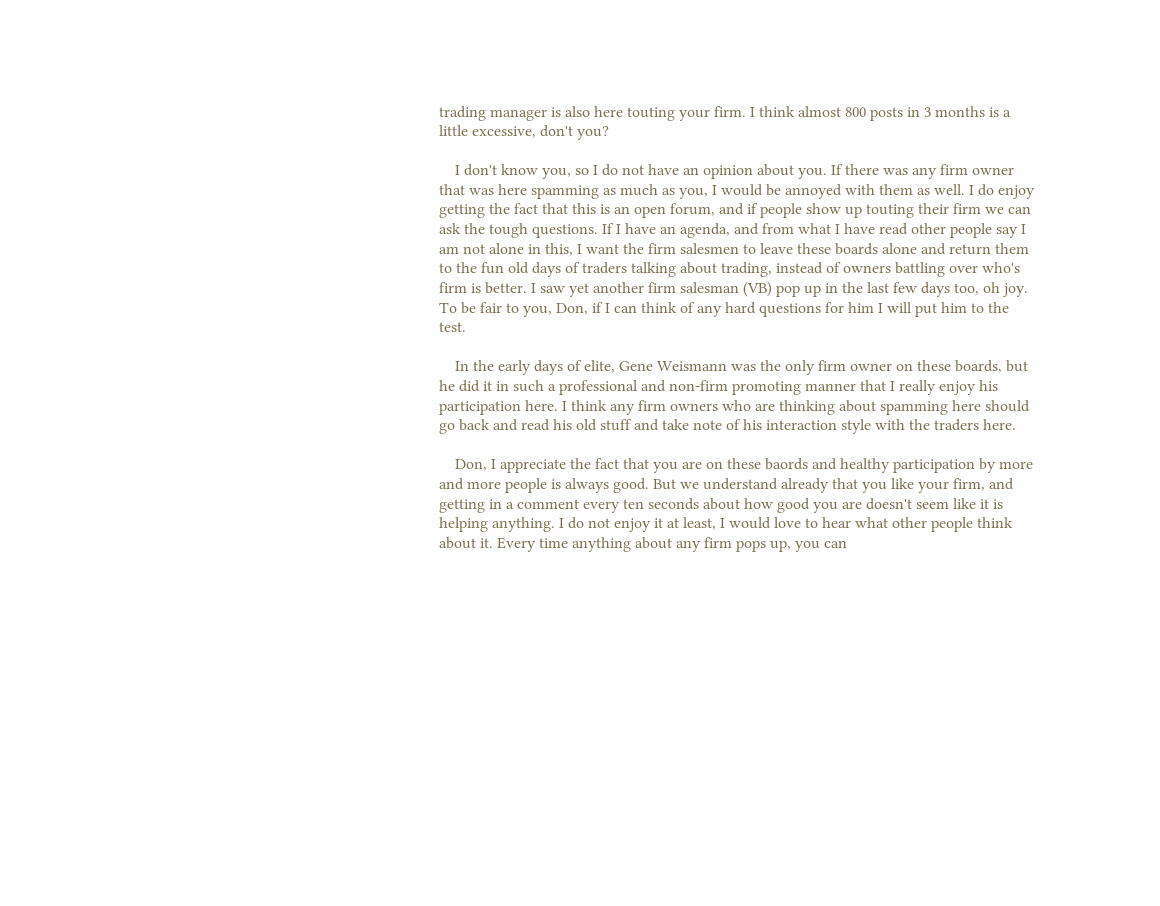trading manager is also here touting your firm. I think almost 800 posts in 3 months is a little excessive, don't you?

    I don't know you, so I do not have an opinion about you. If there was any firm owner that was here spamming as much as you, I would be annoyed with them as well. I do enjoy getting the fact that this is an open forum, and if people show up touting their firm we can ask the tough questions. If I have an agenda, and from what I have read other people say I am not alone in this, I want the firm salesmen to leave these boards alone and return them to the fun old days of traders talking about trading, instead of owners battling over who's firm is better. I saw yet another firm salesman (VB) pop up in the last few days too, oh joy. To be fair to you, Don, if I can think of any hard questions for him I will put him to the test.

    In the early days of elite, Gene Weismann was the only firm owner on these boards, but he did it in such a professional and non-firm promoting manner that I really enjoy his participation here. I think any firm owners who are thinking about spamming here should go back and read his old stuff and take note of his interaction style with the traders here.

    Don, I appreciate the fact that you are on these baords and healthy participation by more and more people is always good. But we understand already that you like your firm, and getting in a comment every ten seconds about how good you are doesn't seem like it is helping anything. I do not enjoy it at least, I would love to hear what other people think about it. Every time anything about any firm pops up, you can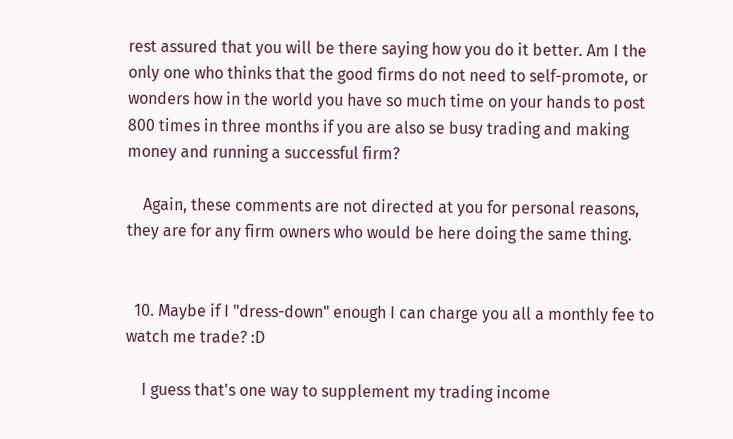rest assured that you will be there saying how you do it better. Am I the only one who thinks that the good firms do not need to self-promote, or wonders how in the world you have so much time on your hands to post 800 times in three months if you are also se busy trading and making money and running a successful firm?

    Again, these comments are not directed at you for personal reasons, they are for any firm owners who would be here doing the same thing.


  10. Maybe if I "dress-down" enough I can charge you all a monthly fee to watch me trade? :D

    I guess that's one way to supplement my trading income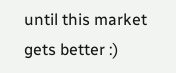until this market gets better :)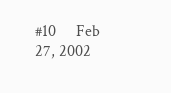#10     Feb 27, 2002